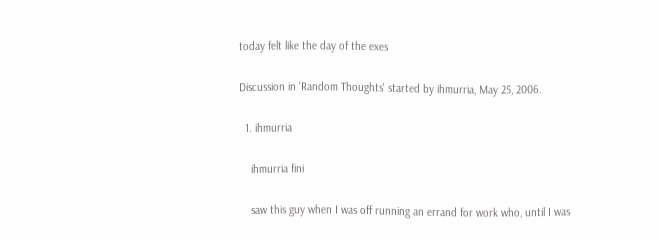today felt like the day of the exes

Discussion in 'Random Thoughts' started by ihmurria, May 25, 2006.

  1. ihmurria

    ihmurria fini

    saw this guy when I was off running an errand for work who, until I was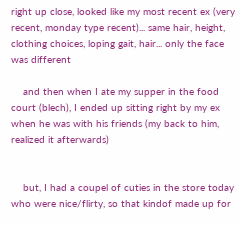right up close, looked like my most recent ex (very recent, monday type recent)... same hair, height, clothing choices, loping gait, hair... only the face was different

    and then when I ate my supper in the food court (blech), I ended up sitting right by my ex when he was with his friends (my back to him, realized it afterwards)


    but, I had a coupel of cuties in the store today who were nice/flirty, so that kindof made up for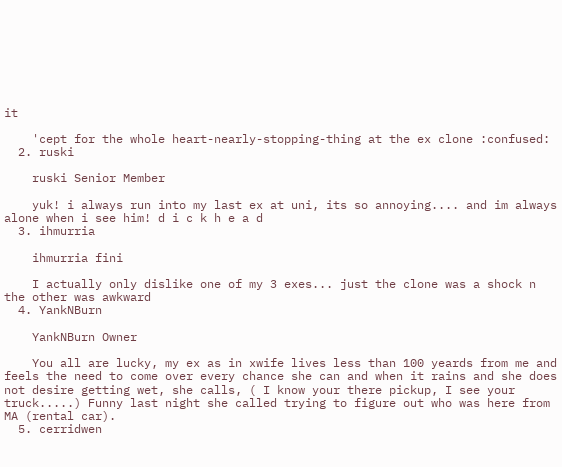it

    'cept for the whole heart-nearly-stopping-thing at the ex clone :confused:
  2. ruski

    ruski Senior Member

    yuk! i always run into my last ex at uni, its so annoying.... and im always alone when i see him! d i c k h e a d
  3. ihmurria

    ihmurria fini

    I actually only dislike one of my 3 exes... just the clone was a shock n the other was awkward
  4. YankNBurn

    YankNBurn Owner

    You all are lucky, my ex as in xwife lives less than 100 yeards from me and feels the need to come over every chance she can and when it rains and she does not desire getting wet, she calls, ( I know your there pickup, I see your truck.....) Funny last night she called trying to figure out who was here from MA (rental car).
  5. cerridwen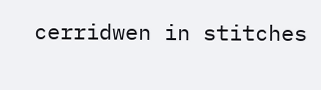cerridwen in stitches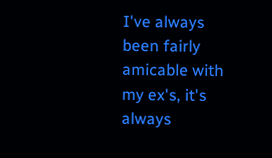I've always been fairly amicable with my ex's, it's always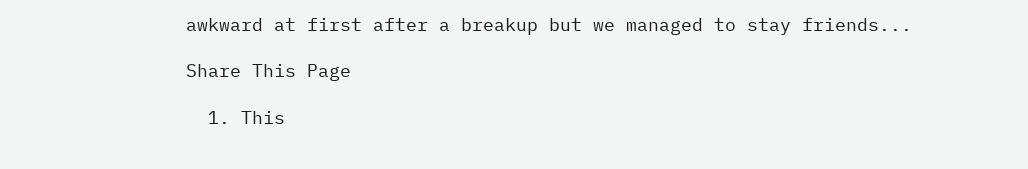awkward at first after a breakup but we managed to stay friends...

Share This Page

  1. This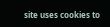site uses cookies to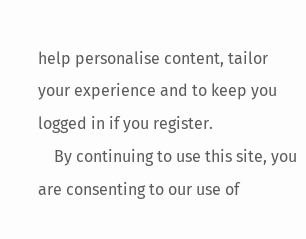help personalise content, tailor your experience and to keep you logged in if you register.
    By continuing to use this site, you are consenting to our use of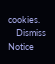cookies.
    Dismiss Notice